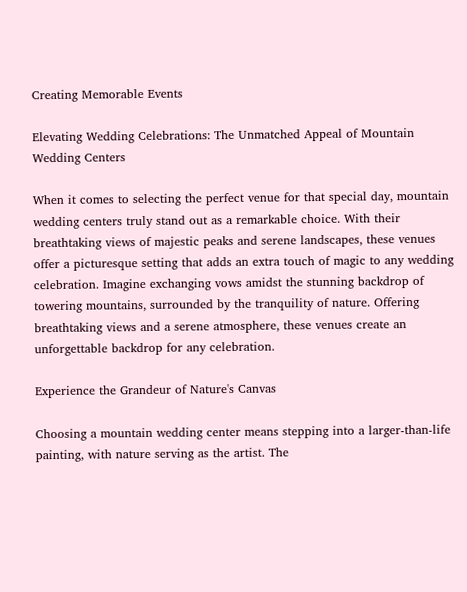Creating Memorable Events

Elevating Wedding Celebrations: The Unmatched Appeal of Mountain Wedding Centers

When it comes to selecting the perfect venue for that special day, mountain wedding centers truly stand out as a remarkable choice. With their breathtaking views of majestic peaks and serene landscapes, these venues offer a picturesque setting that adds an extra touch of magic to any wedding celebration. Imagine exchanging vows amidst the stunning backdrop of towering mountains, surrounded by the tranquility of nature. Offering breathtaking views and a serene atmosphere, these venues create an unforgettable backdrop for any celebration.

Experience the Grandeur of Nature's Canvas

Choosing a mountain wedding center means stepping into a larger-than-life painting, with nature serving as the artist. The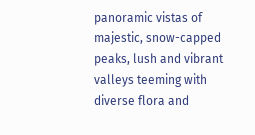panoramic vistas of majestic, snow-capped peaks, lush and vibrant valleys teeming with diverse flora and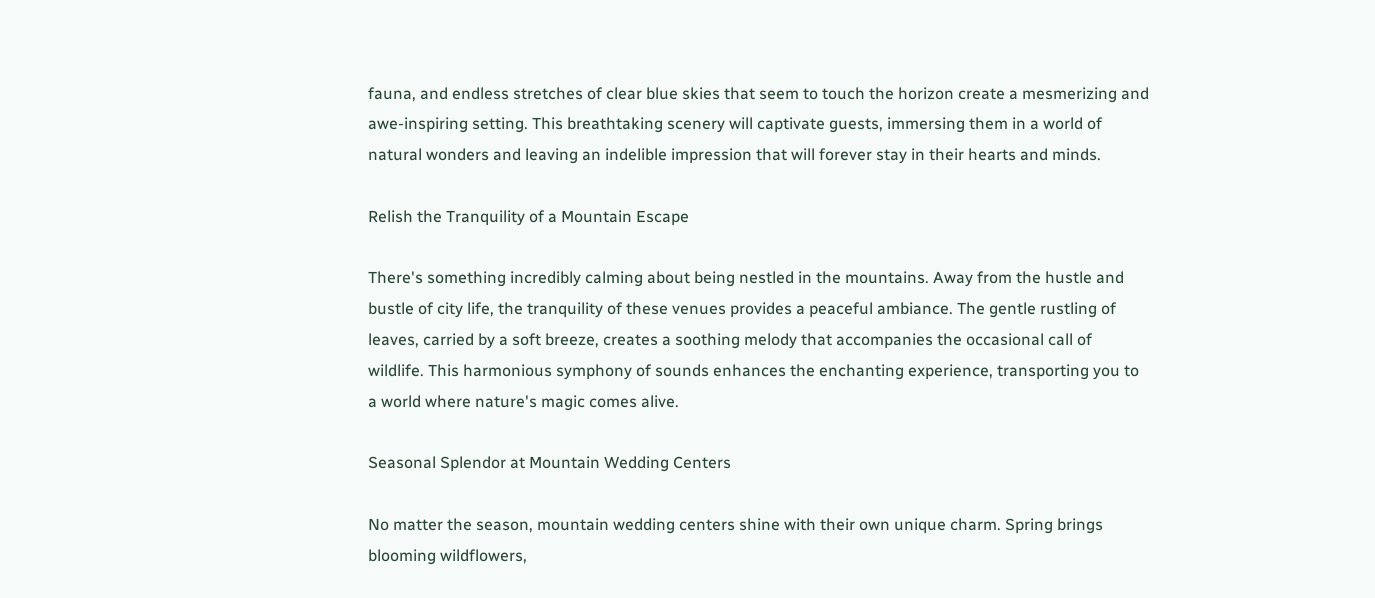fauna, and endless stretches of clear blue skies that seem to touch the horizon create a mesmerizing and awe-inspiring setting. This breathtaking scenery will captivate guests, immersing them in a world of natural wonders and leaving an indelible impression that will forever stay in their hearts and minds.

Relish the Tranquility of a Mountain Escape

There's something incredibly calming about being nestled in the mountains. Away from the hustle and bustle of city life, the tranquility of these venues provides a peaceful ambiance. The gentle rustling of leaves, carried by a soft breeze, creates a soothing melody that accompanies the occasional call of wildlife. This harmonious symphony of sounds enhances the enchanting experience, transporting you to a world where nature's magic comes alive.

Seasonal Splendor at Mountain Wedding Centers

No matter the season, mountain wedding centers shine with their own unique charm. Spring brings blooming wildflowers,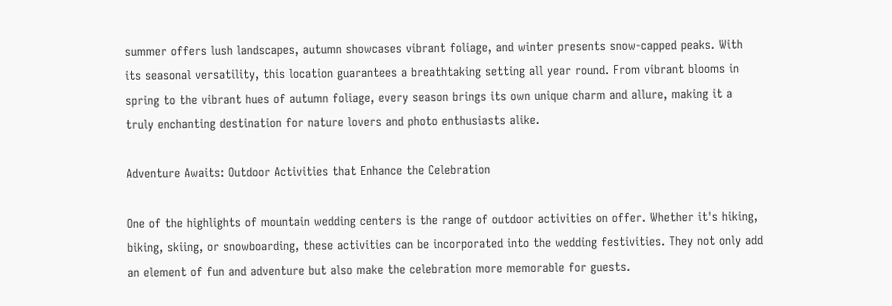summer offers lush landscapes, autumn showcases vibrant foliage, and winter presents snow-capped peaks. With its seasonal versatility, this location guarantees a breathtaking setting all year round. From vibrant blooms in spring to the vibrant hues of autumn foliage, every season brings its own unique charm and allure, making it a truly enchanting destination for nature lovers and photo enthusiasts alike.

Adventure Awaits: Outdoor Activities that Enhance the Celebration

One of the highlights of mountain wedding centers is the range of outdoor activities on offer. Whether it's hiking, biking, skiing, or snowboarding, these activities can be incorporated into the wedding festivities. They not only add an element of fun and adventure but also make the celebration more memorable for guests.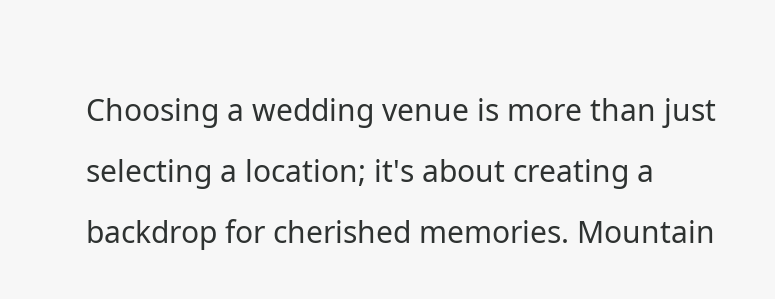Choosing a wedding venue is more than just selecting a location; it's about creating a backdrop for cherished memories. Mountain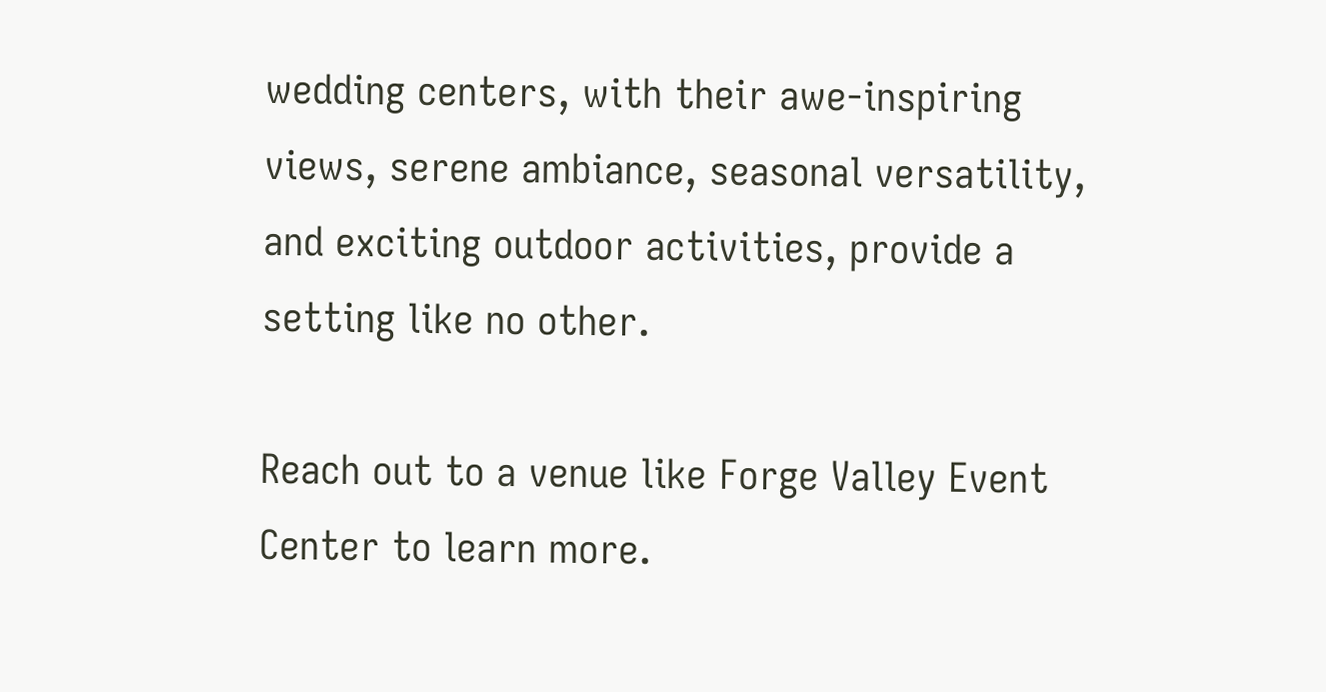wedding centers, with their awe-inspiring views, serene ambiance, seasonal versatility, and exciting outdoor activities, provide a setting like no other.

Reach out to a venue like Forge Valley Event Center to learn more.